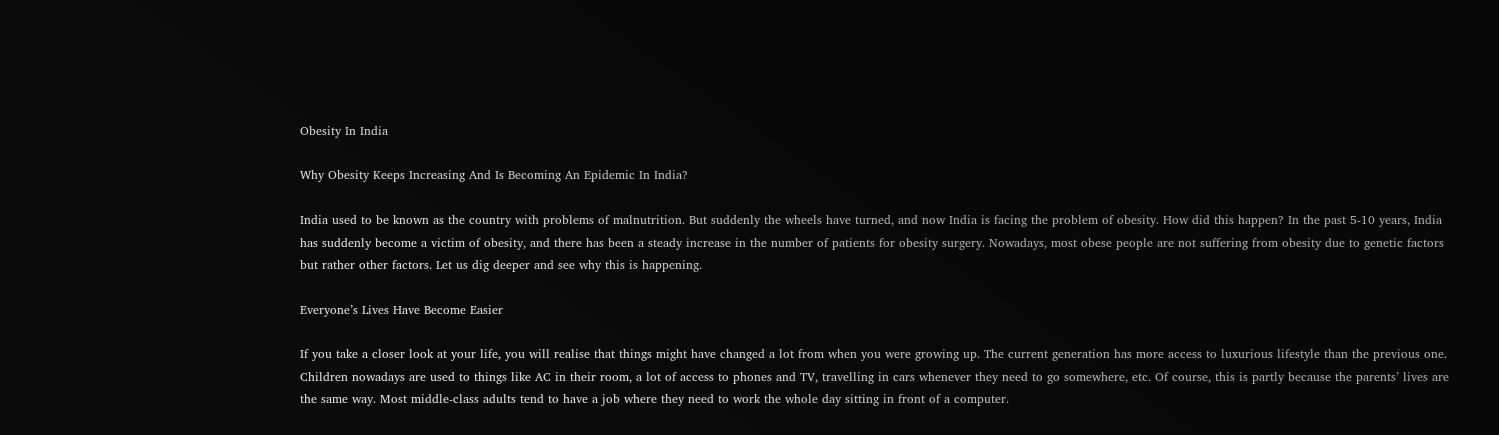Obesity In India

Why Obesity Keeps Increasing And Is Becoming An Epidemic In India?

India used to be known as the country with problems of malnutrition. But suddenly the wheels have turned, and now India is facing the problem of obesity. How did this happen? In the past 5-10 years, India has suddenly become a victim of obesity, and there has been a steady increase in the number of patients for obesity surgery. Nowadays, most obese people are not suffering from obesity due to genetic factors but rather other factors. Let us dig deeper and see why this is happening.

Everyone’s Lives Have Become Easier

If you take a closer look at your life, you will realise that things might have changed a lot from when you were growing up. The current generation has more access to luxurious lifestyle than the previous one. Children nowadays are used to things like AC in their room, a lot of access to phones and TV, travelling in cars whenever they need to go somewhere, etc. Of course, this is partly because the parents’ lives are the same way. Most middle-class adults tend to have a job where they need to work the whole day sitting in front of a computer.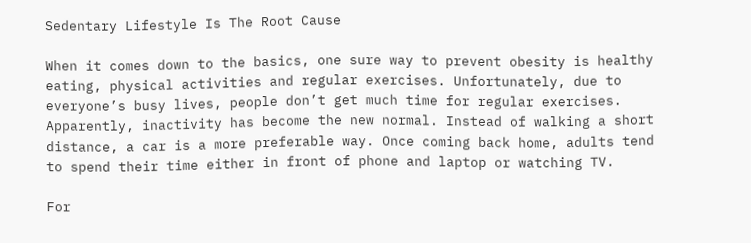Sedentary Lifestyle Is The Root Cause

When it comes down to the basics, one sure way to prevent obesity is healthy eating, physical activities and regular exercises. Unfortunately, due to everyone’s busy lives, people don’t get much time for regular exercises. Apparently, inactivity has become the new normal. Instead of walking a short distance, a car is a more preferable way. Once coming back home, adults tend to spend their time either in front of phone and laptop or watching TV.

For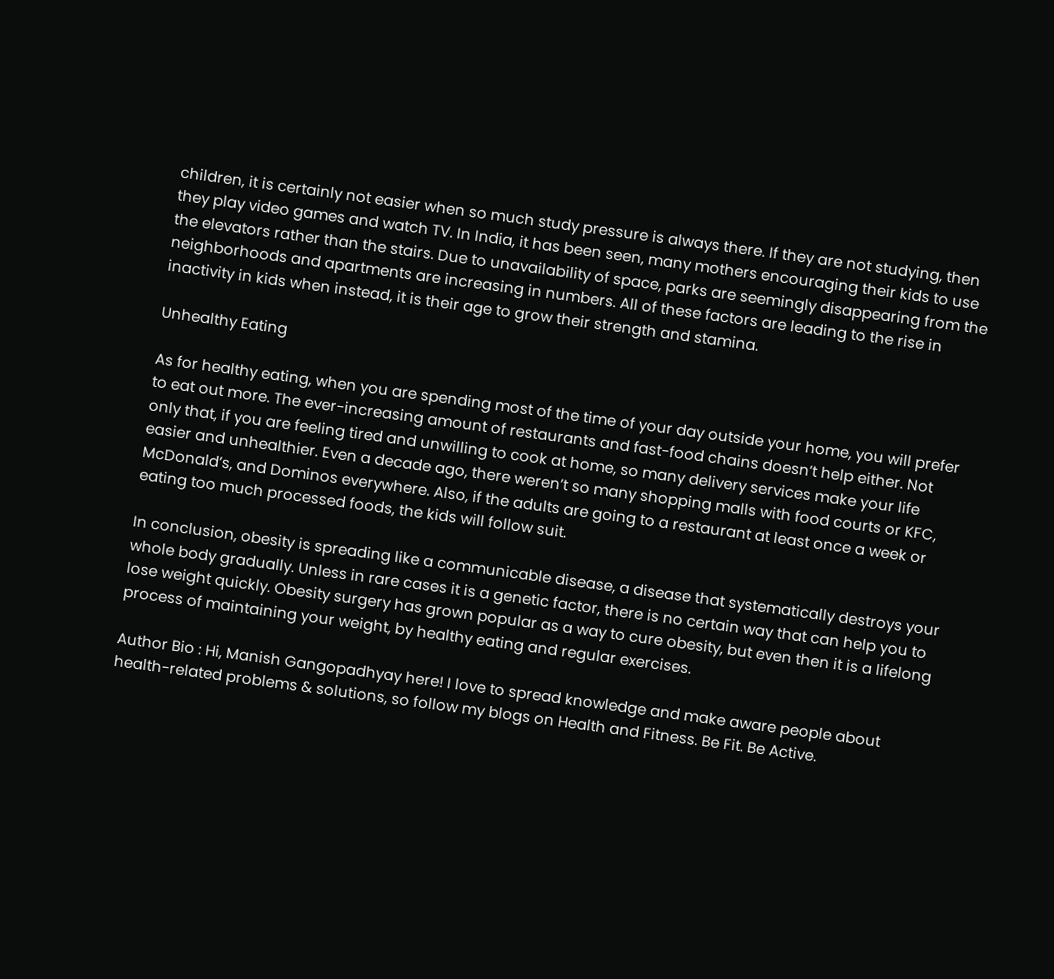children, it is certainly not easier when so much study pressure is always there. If they are not studying, then they play video games and watch TV. In India, it has been seen, many mothers encouraging their kids to use the elevators rather than the stairs. Due to unavailability of space, parks are seemingly disappearing from the neighborhoods and apartments are increasing in numbers. All of these factors are leading to the rise in inactivity in kids when instead, it is their age to grow their strength and stamina.

Unhealthy Eating

As for healthy eating, when you are spending most of the time of your day outside your home, you will prefer to eat out more. The ever-increasing amount of restaurants and fast-food chains doesn’t help either. Not only that, if you are feeling tired and unwilling to cook at home, so many delivery services make your life easier and unhealthier. Even a decade ago, there weren’t so many shopping malls with food courts or KFC, McDonald’s, and Dominos everywhere. Also, if the adults are going to a restaurant at least once a week or eating too much processed foods, the kids will follow suit.

In conclusion, obesity is spreading like a communicable disease, a disease that systematically destroys your whole body gradually. Unless in rare cases it is a genetic factor, there is no certain way that can help you to lose weight quickly. Obesity surgery has grown popular as a way to cure obesity, but even then it is a lifelong process of maintaining your weight, by healthy eating and regular exercises.

Author Bio : Hi, Manish Gangopadhyay here! I love to spread knowledge and make aware people about health-related problems & solutions, so follow my blogs on Health and Fitness. Be Fit. Be Active.